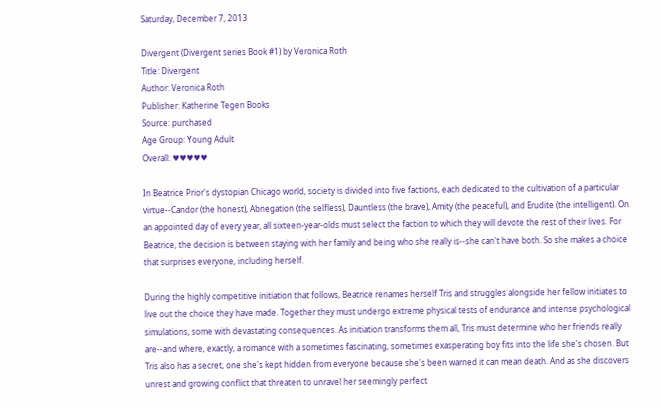Saturday, December 7, 2013

Divergent (Divergent series Book #1) by Veronica Roth
Title: Divergent
Author: Veronica Roth
Publisher: Katherine Tegen Books
Source: purchased
Age Group: Young Adult
Overall: ♥♥♥♥♥

In Beatrice Prior's dystopian Chicago world, society is divided into five factions, each dedicated to the cultivation of a particular virtue--Candor (the honest), Abnegation (the selfless), Dauntless (the brave), Amity (the peaceful), and Erudite (the intelligent). On an appointed day of every year, all sixteen-year-olds must select the faction to which they will devote the rest of their lives. For Beatrice, the decision is between staying with her family and being who she really is--she can't have both. So she makes a choice that surprises everyone, including herself.

During the highly competitive initiation that follows, Beatrice renames herself Tris and struggles alongside her fellow initiates to live out the choice they have made. Together they must undergo extreme physical tests of endurance and intense psychological simulations, some with devastating consequences. As initiation transforms them all, Tris must determine who her friends really are--and where, exactly, a romance with a sometimes fascinating, sometimes exasperating boy fits into the life she's chosen. But Tris also has a secret, one she's kept hidden from everyone because she's been warned it can mean death. And as she discovers unrest and growing conflict that threaten to unravel her seemingly perfect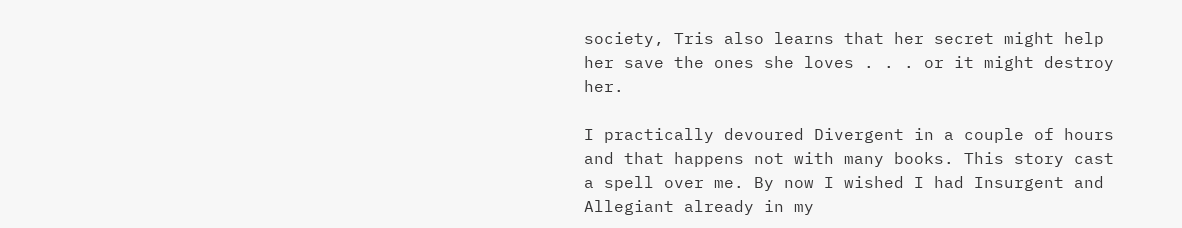society, Tris also learns that her secret might help her save the ones she loves . . . or it might destroy her.

I practically devoured Divergent in a couple of hours and that happens not with many books. This story cast a spell over me. By now I wished I had Insurgent and Allegiant already in my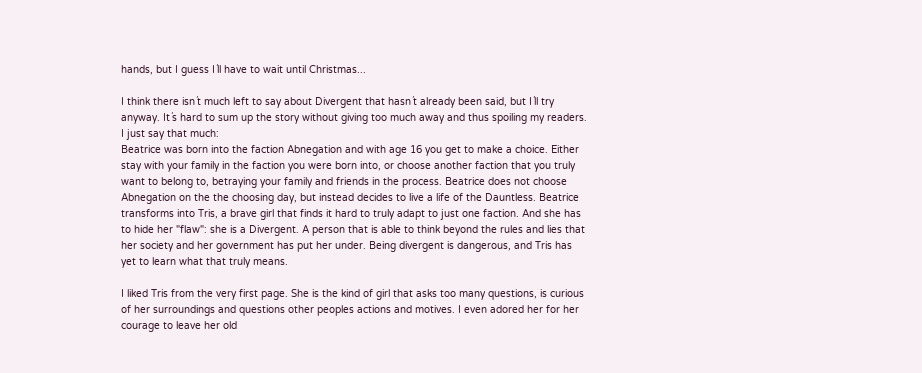hands, but I guess I´ll have to wait until Christmas...

I think there isn´t much left to say about Divergent that hasn´t already been said, but I´ll try anyway. It´s hard to sum up the story without giving too much away and thus spoiling my readers. I just say that much:
Beatrice was born into the faction Abnegation and with age 16 you get to make a choice. Either stay with your family in the faction you were born into, or choose another faction that you truly want to belong to, betraying your family and friends in the process. Beatrice does not choose Abnegation on the the choosing day, but instead decides to live a life of the Dauntless. Beatrice transforms into Tris, a brave girl that finds it hard to truly adapt to just one faction. And she has to hide her "flaw": she is a Divergent. A person that is able to think beyond the rules and lies that her society and her government has put her under. Being divergent is dangerous, and Tris has yet to learn what that truly means.

I liked Tris from the very first page. She is the kind of girl that asks too many questions, is curious of her surroundings and questions other peoples actions and motives. I even adored her for her courage to leave her old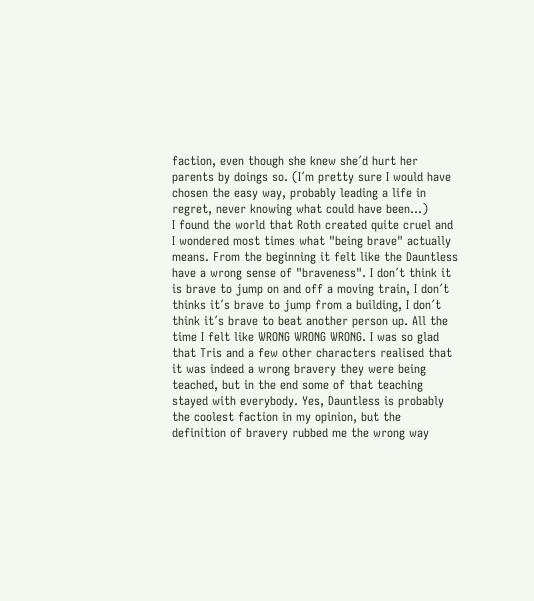faction, even though she knew she´d hurt her parents by doings so. (I´m pretty sure I would have chosen the easy way, probably leading a life in regret, never knowing what could have been...)
I found the world that Roth created quite cruel and I wondered most times what "being brave" actually means. From the beginning it felt like the Dauntless have a wrong sense of "braveness". I don´t think it is brave to jump on and off a moving train, I don´t thinks it´s brave to jump from a building, I don´t think it´s brave to beat another person up. All the time I felt like WRONG WRONG WRONG. I was so glad that Tris and a few other characters realised that it was indeed a wrong bravery they were being teached, but in the end some of that teaching stayed with everybody. Yes, Dauntless is probably the coolest faction in my opinion, but the definition of bravery rubbed me the wrong way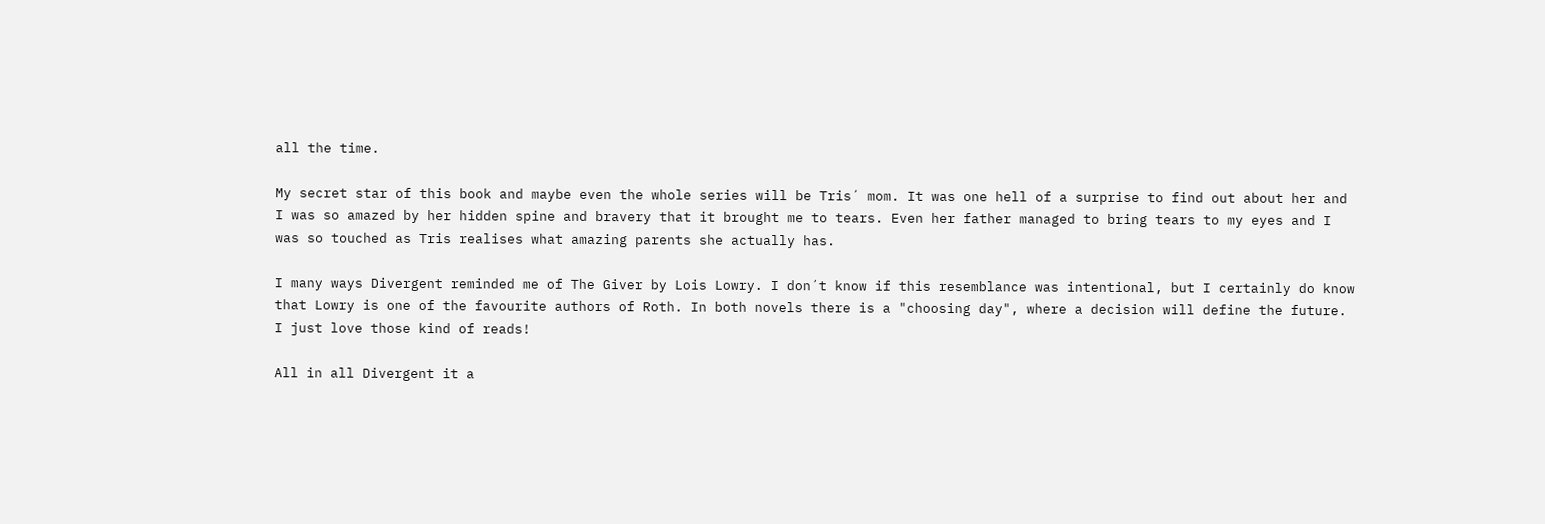all the time.

My secret star of this book and maybe even the whole series will be Tris´ mom. It was one hell of a surprise to find out about her and I was so amazed by her hidden spine and bravery that it brought me to tears. Even her father managed to bring tears to my eyes and I was so touched as Tris realises what amazing parents she actually has.

I many ways Divergent reminded me of The Giver by Lois Lowry. I don´t know if this resemblance was intentional, but I certainly do know that Lowry is one of the favourite authors of Roth. In both novels there is a "choosing day", where a decision will define the future. I just love those kind of reads!

All in all Divergent it a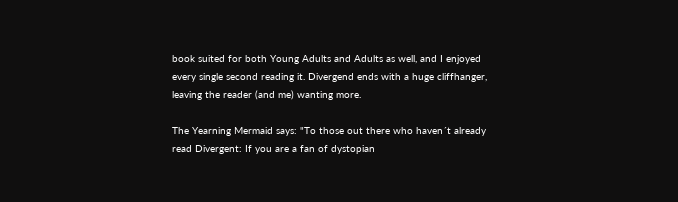book suited for both Young Adults and Adults as well, and I enjoyed every single second reading it. Divergend ends with a huge cliffhanger, leaving the reader (and me) wanting more.

The Yearning Mermaid says: "To those out there who haven´t already read Divergent: If you are a fan of dystopian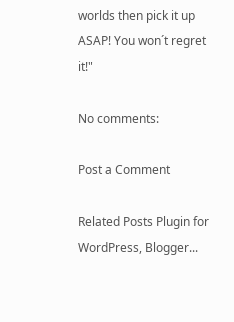worlds then pick it up ASAP! You won´t regret it!"

No comments:

Post a Comment

Related Posts Plugin for WordPress, Blogger...